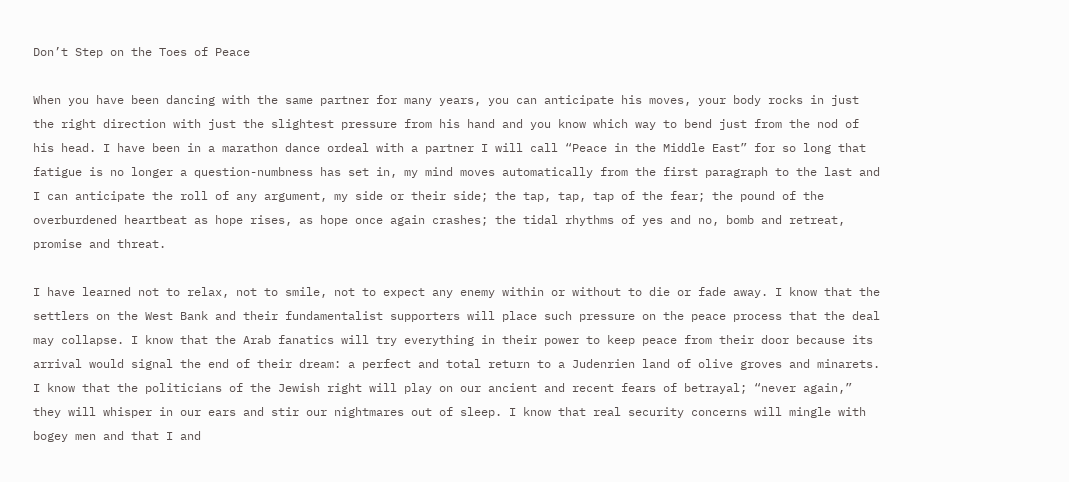Don’t Step on the Toes of Peace

When you have been dancing with the same partner for many years, you can anticipate his moves, your body rocks in just the right direction with just the slightest pressure from his hand and you know which way to bend just from the nod of his head. I have been in a marathon dance ordeal with a partner I will call “Peace in the Middle East” for so long that fatigue is no longer a question-numbness has set in, my mind moves automatically from the first paragraph to the last and I can anticipate the roll of any argument, my side or their side; the tap, tap, tap of the fear; the pound of the overburdened heartbeat as hope rises, as hope once again crashes; the tidal rhythms of yes and no, bomb and retreat, promise and threat.

I have learned not to relax, not to smile, not to expect any enemy within or without to die or fade away. I know that the settlers on the West Bank and their fundamentalist supporters will place such pressure on the peace process that the deal may collapse. I know that the Arab fanatics will try everything in their power to keep peace from their door because its arrival would signal the end of their dream: a perfect and total return to a Judenrien land of olive groves and minarets. I know that the politicians of the Jewish right will play on our ancient and recent fears of betrayal; “never again,” they will whisper in our ears and stir our nightmares out of sleep. I know that real security concerns will mingle with bogey men and that I and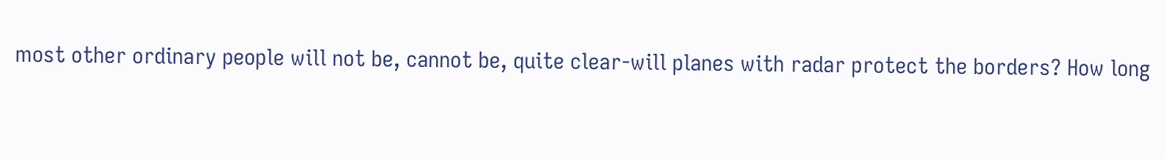most other ordinary people will not be, cannot be, quite clear-will planes with radar protect the borders? How long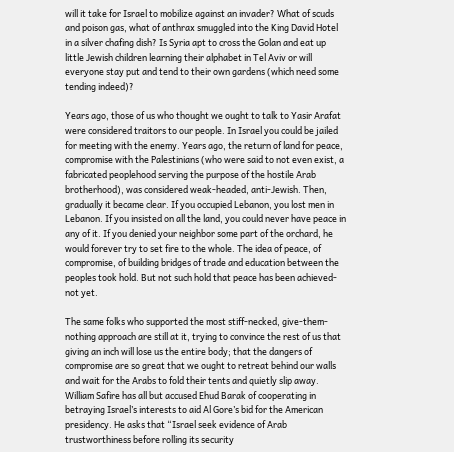will it take for Israel to mobilize against an invader? What of scuds and poison gas, what of anthrax smuggled into the King David Hotel in a silver chafing dish? Is Syria apt to cross the Golan and eat up little Jewish children learning their alphabet in Tel Aviv or will everyone stay put and tend to their own gardens (which need some tending indeed)?

Years ago, those of us who thought we ought to talk to Yasir Arafat were considered traitors to our people. In Israel you could be jailed for meeting with the enemy. Years ago, the return of land for peace, compromise with the Palestinians (who were said to not even exist, a fabricated peoplehood serving the purpose of the hostile Arab brotherhood), was considered weak-headed, anti-Jewish. Then, gradually it became clear. If you occupied Lebanon, you lost men in Lebanon. If you insisted on all the land, you could never have peace in any of it. If you denied your neighbor some part of the orchard, he would forever try to set fire to the whole. The idea of peace, of compromise, of building bridges of trade and education between the peoples took hold. But not such hold that peace has been achieved-not yet.

The same folks who supported the most stiff-necked, give-them-nothing approach are still at it, trying to convince the rest of us that giving an inch will lose us the entire body; that the dangers of compromise are so great that we ought to retreat behind our walls and wait for the Arabs to fold their tents and quietly slip away. William Safire has all but accused Ehud Barak of cooperating in betraying Israel’s interests to aid Al Gore’s bid for the American presidency. He asks that “Israel seek evidence of Arab trustworthiness before rolling its security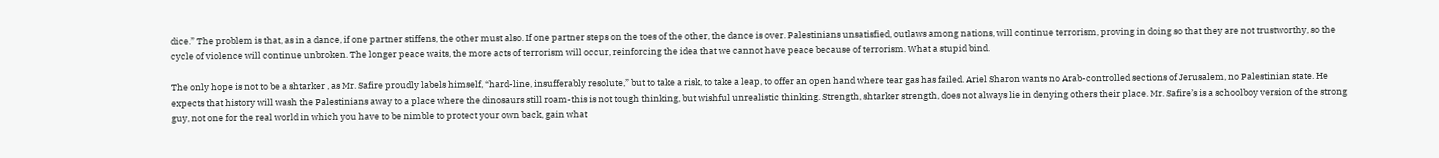dice.” The problem is that, as in a dance, if one partner stiffens, the other must also. If one partner steps on the toes of the other, the dance is over. Palestinians unsatisfied, outlaws among nations, will continue terrorism, proving in doing so that they are not trustworthy, so the cycle of violence will continue unbroken. The longer peace waits, the more acts of terrorism will occur, reinforcing the idea that we cannot have peace because of terrorism. What a stupid bind.

The only hope is not to be a shtarker , as Mr. Safire proudly labels himself, “hard-line, insufferably resolute,” but to take a risk, to take a leap, to offer an open hand where tear gas has failed. Ariel Sharon wants no Arab-controlled sections of Jerusalem, no Palestinian state. He expects that history will wash the Palestinians away to a place where the dinosaurs still roam-this is not tough thinking, but wishful unrealistic thinking. Strength, shtarker strength, does not always lie in denying others their place. Mr. Safire’s is a schoolboy version of the strong guy, not one for the real world in which you have to be nimble to protect your own back, gain what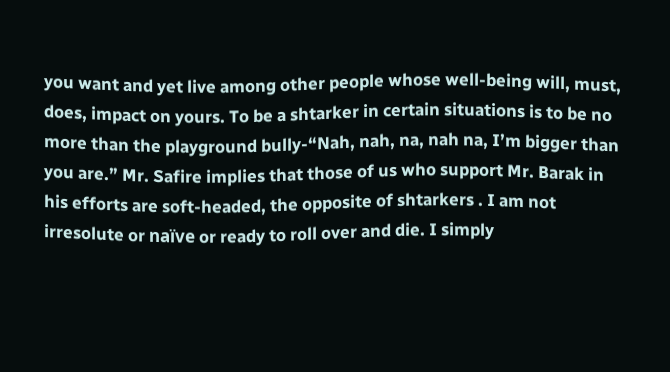you want and yet live among other people whose well-being will, must, does, impact on yours. To be a shtarker in certain situations is to be no more than the playground bully-“Nah, nah, na, nah na, I’m bigger than you are.” Mr. Safire implies that those of us who support Mr. Barak in his efforts are soft-headed, the opposite of shtarkers . I am not irresolute or naïve or ready to roll over and die. I simply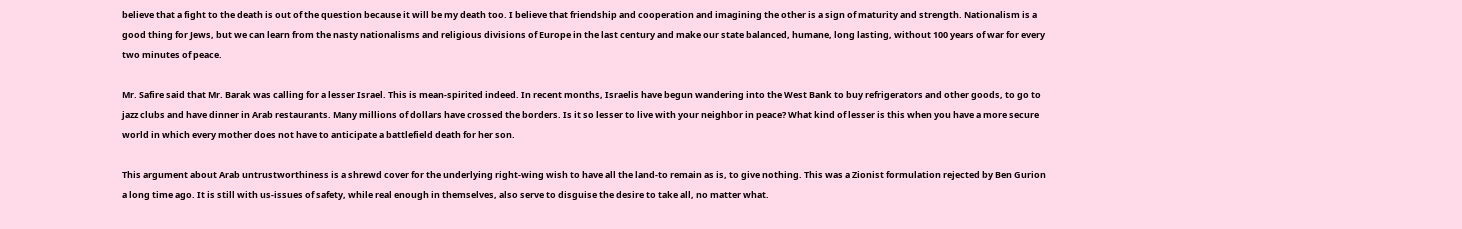believe that a fight to the death is out of the question because it will be my death too. I believe that friendship and cooperation and imagining the other is a sign of maturity and strength. Nationalism is a good thing for Jews, but we can learn from the nasty nationalisms and religious divisions of Europe in the last century and make our state balanced, humane, long lasting, without 100 years of war for every two minutes of peace.

Mr. Safire said that Mr. Barak was calling for a lesser Israel. This is mean-spirited indeed. In recent months, Israelis have begun wandering into the West Bank to buy refrigerators and other goods, to go to jazz clubs and have dinner in Arab restaurants. Many millions of dollars have crossed the borders. Is it so lesser to live with your neighbor in peace? What kind of lesser is this when you have a more secure world in which every mother does not have to anticipate a battlefield death for her son.

This argument about Arab untrustworthiness is a shrewd cover for the underlying right-wing wish to have all the land-to remain as is, to give nothing. This was a Zionist formulation rejected by Ben Gurion a long time ago. It is still with us-issues of safety, while real enough in themselves, also serve to disguise the desire to take all, no matter what.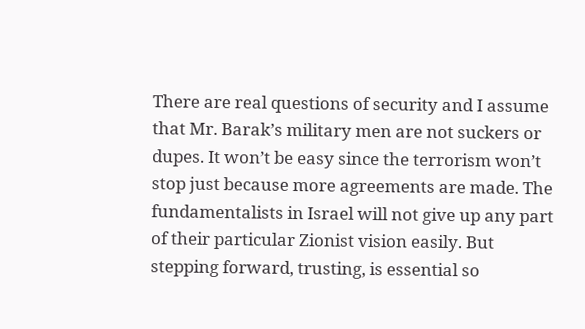There are real questions of security and I assume that Mr. Barak’s military men are not suckers or dupes. It won’t be easy since the terrorism won’t stop just because more agreements are made. The fundamentalists in Israel will not give up any part of their particular Zionist vision easily. But stepping forward, trusting, is essential so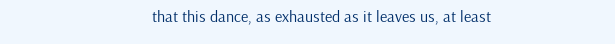that this dance, as exhausted as it leaves us, at least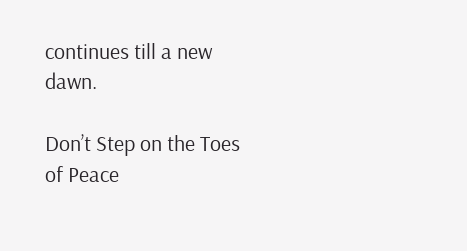continues till a new dawn.

Don’t Step on the Toes of Peace